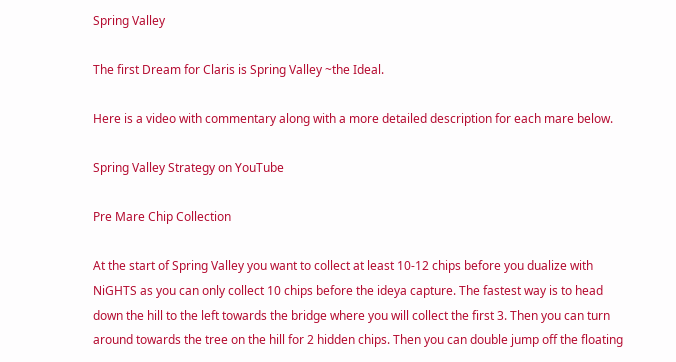Spring Valley

The first Dream for Claris is Spring Valley ~the Ideal.

Here is a video with commentary along with a more detailed description for each mare below.

Spring Valley Strategy on YouTube

Pre Mare Chip Collection

At the start of Spring Valley you want to collect at least 10-12 chips before you dualize with NiGHTS as you can only collect 10 chips before the ideya capture. The fastest way is to head down the hill to the left towards the bridge where you will collect the first 3. Then you can turn around towards the tree on the hill for 2 hidden chips. Then you can double jump off the floating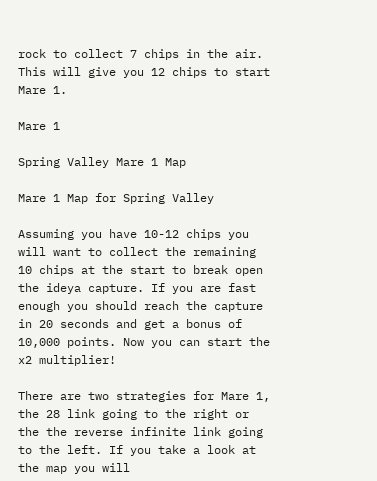rock to collect 7 chips in the air. This will give you 12 chips to start Mare 1.

Mare 1

Spring Valley Mare 1 Map

Mare 1 Map for Spring Valley

Assuming you have 10-12 chips you will want to collect the remaining 10 chips at the start to break open the ideya capture. If you are fast enough you should reach the capture in 20 seconds and get a bonus of 10,000 points. Now you can start the x2 multiplier!

There are two strategies for Mare 1, the 28 link going to the right or the the reverse infinite link going to the left. If you take a look at the map you will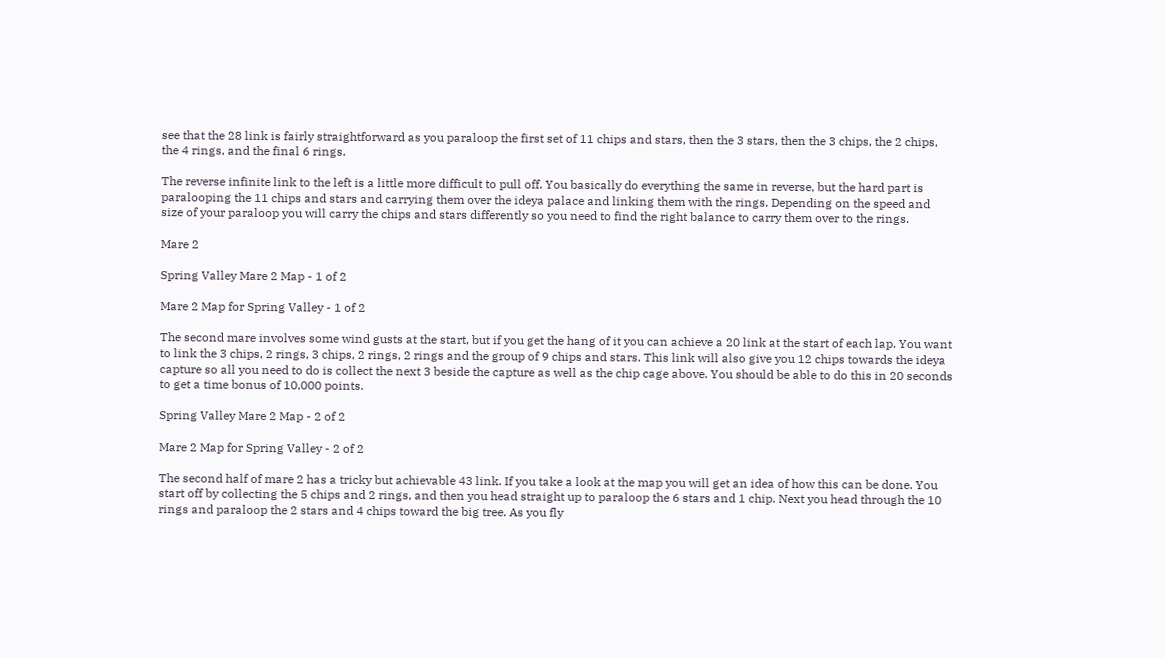see that the 28 link is fairly straightforward as you paraloop the first set of 11 chips and stars, then the 3 stars, then the 3 chips, the 2 chips, the 4 rings, and the final 6 rings.

The reverse infinite link to the left is a little more difficult to pull off. You basically do everything the same in reverse, but the hard part is paralooping the 11 chips and stars and carrying them over the ideya palace and linking them with the rings. Depending on the speed and size of your paraloop you will carry the chips and stars differently so you need to find the right balance to carry them over to the rings.

Mare 2

Spring Valley Mare 2 Map - 1 of 2

Mare 2 Map for Spring Valley - 1 of 2

The second mare involves some wind gusts at the start, but if you get the hang of it you can achieve a 20 link at the start of each lap. You want to link the 3 chips, 2 rings, 3 chips, 2 rings, 2 rings and the group of 9 chips and stars. This link will also give you 12 chips towards the ideya capture so all you need to do is collect the next 3 beside the capture as well as the chip cage above. You should be able to do this in 20 seconds to get a time bonus of 10,000 points.

Spring Valley Mare 2 Map - 2 of 2

Mare 2 Map for Spring Valley - 2 of 2

The second half of mare 2 has a tricky but achievable 43 link. If you take a look at the map you will get an idea of how this can be done. You start off by collecting the 5 chips and 2 rings, and then you head straight up to paraloop the 6 stars and 1 chip. Next you head through the 10 rings and paraloop the 2 stars and 4 chips toward the big tree. As you fly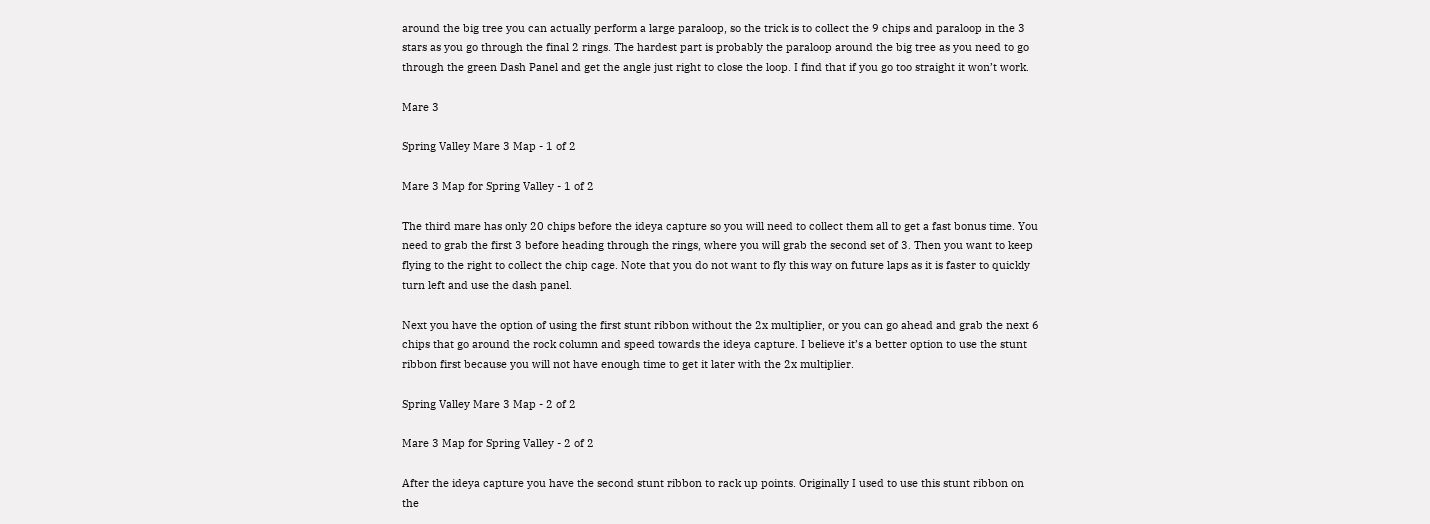around the big tree you can actually perform a large paraloop, so the trick is to collect the 9 chips and paraloop in the 3 stars as you go through the final 2 rings. The hardest part is probably the paraloop around the big tree as you need to go through the green Dash Panel and get the angle just right to close the loop. I find that if you go too straight it won’t work.

Mare 3

Spring Valley Mare 3 Map - 1 of 2

Mare 3 Map for Spring Valley - 1 of 2

The third mare has only 20 chips before the ideya capture so you will need to collect them all to get a fast bonus time. You need to grab the first 3 before heading through the rings, where you will grab the second set of 3. Then you want to keep flying to the right to collect the chip cage. Note that you do not want to fly this way on future laps as it is faster to quickly turn left and use the dash panel.

Next you have the option of using the first stunt ribbon without the 2x multiplier, or you can go ahead and grab the next 6 chips that go around the rock column and speed towards the ideya capture. I believe it’s a better option to use the stunt ribbon first because you will not have enough time to get it later with the 2x multiplier.

Spring Valley Mare 3 Map - 2 of 2

Mare 3 Map for Spring Valley - 2 of 2

After the ideya capture you have the second stunt ribbon to rack up points. Originally I used to use this stunt ribbon on the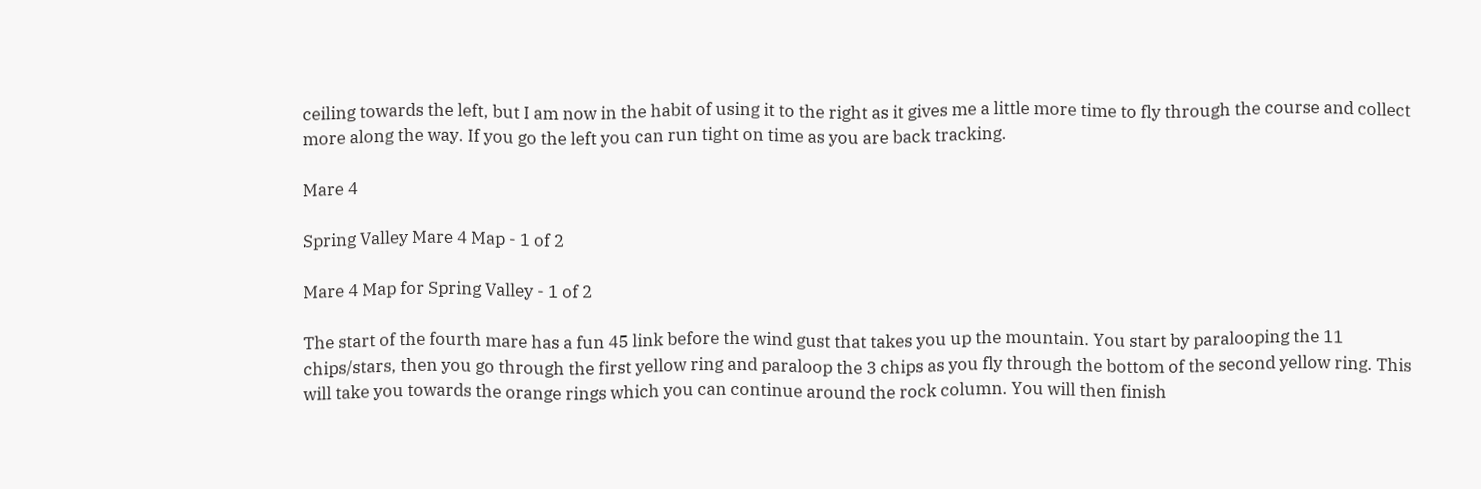ceiling towards the left, but I am now in the habit of using it to the right as it gives me a little more time to fly through the course and collect more along the way. If you go the left you can run tight on time as you are back tracking.

Mare 4

Spring Valley Mare 4 Map - 1 of 2

Mare 4 Map for Spring Valley - 1 of 2

The start of the fourth mare has a fun 45 link before the wind gust that takes you up the mountain. You start by paralooping the 11 chips/stars, then you go through the first yellow ring and paraloop the 3 chips as you fly through the bottom of the second yellow ring. This will take you towards the orange rings which you can continue around the rock column. You will then finish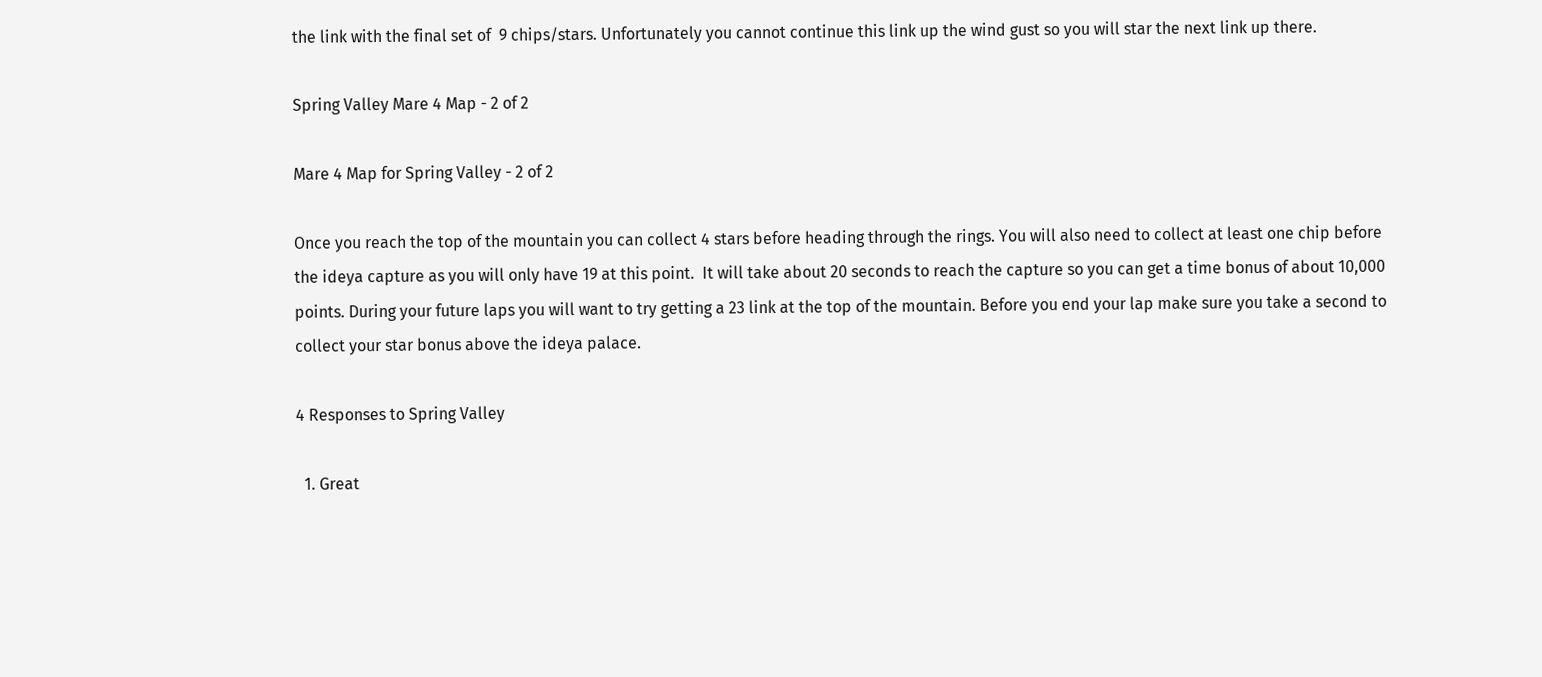the link with the final set of  9 chips/stars. Unfortunately you cannot continue this link up the wind gust so you will star the next link up there.

Spring Valley Mare 4 Map - 2 of 2

Mare 4 Map for Spring Valley - 2 of 2

Once you reach the top of the mountain you can collect 4 stars before heading through the rings. You will also need to collect at least one chip before the ideya capture as you will only have 19 at this point.  It will take about 20 seconds to reach the capture so you can get a time bonus of about 10,000 points. During your future laps you will want to try getting a 23 link at the top of the mountain. Before you end your lap make sure you take a second to collect your star bonus above the ideya palace.

4 Responses to Spring Valley

  1. Great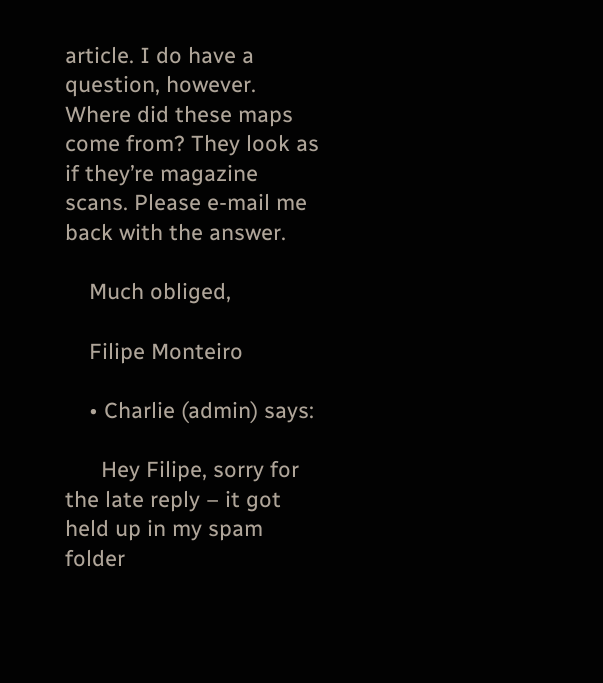article. I do have a question, however. Where did these maps come from? They look as if they’re magazine scans. Please e-mail me back with the answer.

    Much obliged,

    Filipe Monteiro

    • Charlie (admin) says:

      Hey Filipe, sorry for the late reply – it got held up in my spam folder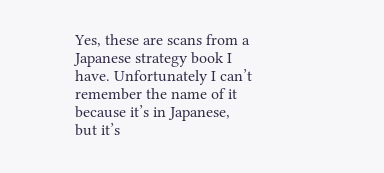Yes, these are scans from a Japanese strategy book I have. Unfortunately I can’t remember the name of it because it’s in Japanese, but it’s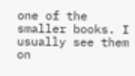one of the smaller books. I usually see them on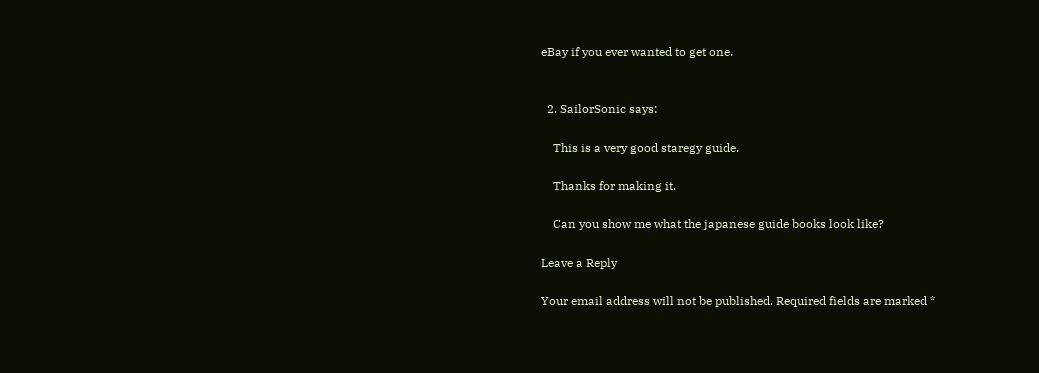eBay if you ever wanted to get one.


  2. SailorSonic says:

    This is a very good staregy guide.

    Thanks for making it.

    Can you show me what the japanese guide books look like?

Leave a Reply

Your email address will not be published. Required fields are marked *